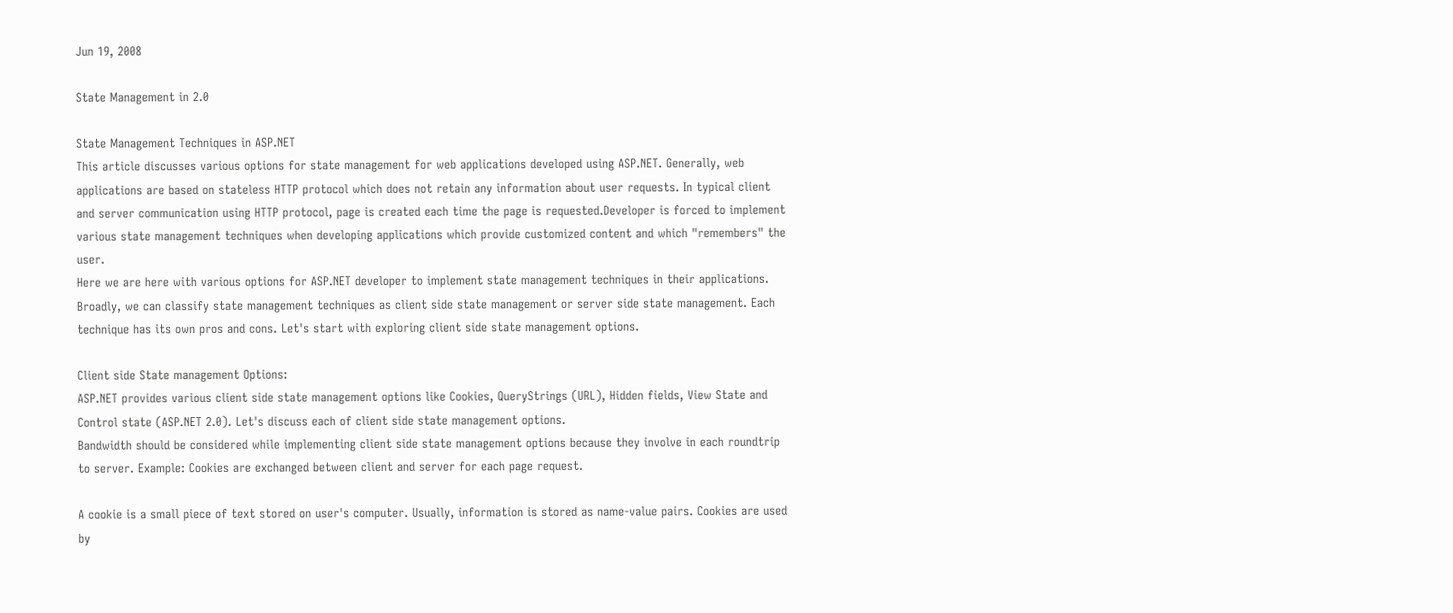Jun 19, 2008

State Management in 2.0

State Management Techniques in ASP.NET
This article discusses various options for state management for web applications developed using ASP.NET. Generally, web applications are based on stateless HTTP protocol which does not retain any information about user requests. In typical client and server communication using HTTP protocol, page is created each time the page is requested.Developer is forced to implement various state management techniques when developing applications which provide customized content and which "remembers" the user.
Here we are here with various options for ASP.NET developer to implement state management techniques in their applications.
Broadly, we can classify state management techniques as client side state management or server side state management. Each technique has its own pros and cons. Let's start with exploring client side state management options.

Client side State management Options:
ASP.NET provides various client side state management options like Cookies, QueryStrings (URL), Hidden fields, View State and Control state (ASP.NET 2.0). Let's discuss each of client side state management options.
Bandwidth should be considered while implementing client side state management options because they involve in each roundtrip to server. Example: Cookies are exchanged between client and server for each page request.

A cookie is a small piece of text stored on user's computer. Usually, information is stored as name-value pairs. Cookies are used by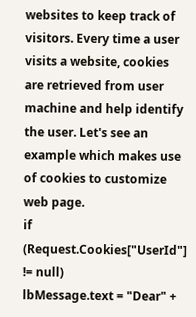websites to keep track of visitors. Every time a user visits a website, cookies are retrieved from user machine and help identify the user. Let's see an example which makes use of cookies to customize web page.
if (Request.Cookies["UserId"] != null)
lbMessage.text = "Dear" +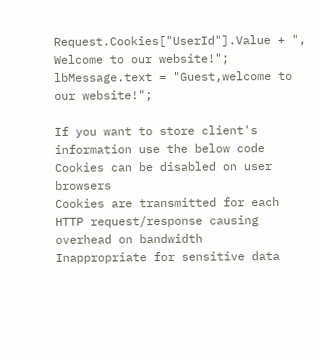Request.Cookies["UserId"].Value + ", Welcome to our website!";
lbMessage.text = "Guest,welcome to our website!";

If you want to store client's information use the below code
Cookies can be disabled on user browsers
Cookies are transmitted for each HTTP request/response causing overhead on bandwidth
Inappropriate for sensitive data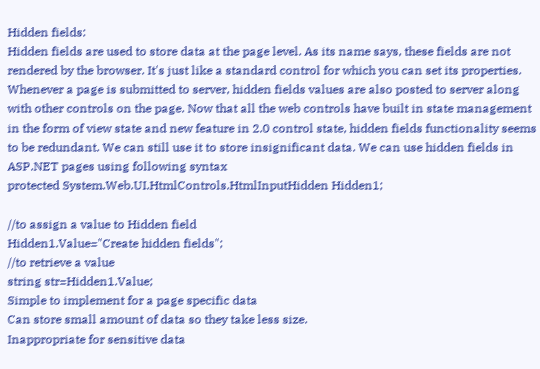Hidden fields:
Hidden fields are used to store data at the page level. As its name says, these fields are not rendered by the browser. It's just like a standard control for which you can set its properties. Whenever a page is submitted to server, hidden fields values are also posted to server along with other controls on the page. Now that all the web controls have built in state management in the form of view state and new feature in 2.0 control state, hidden fields functionality seems to be redundant. We can still use it to store insignificant data. We can use hidden fields in ASP.NET pages using following syntax
protected System.Web.UI.HtmlControls.HtmlInputHidden Hidden1;

//to assign a value to Hidden field
Hidden1.Value="Create hidden fields";
//to retrieve a value
string str=Hidden1.Value;
Simple to implement for a page specific data
Can store small amount of data so they take less size.
Inappropriate for sensitive data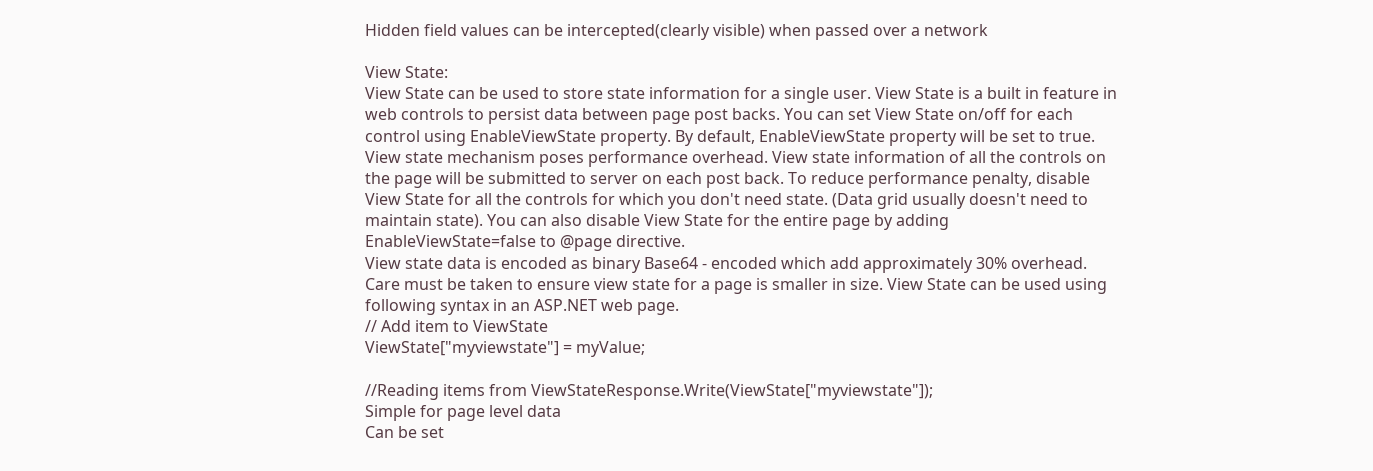Hidden field values can be intercepted(clearly visible) when passed over a network

View State:
View State can be used to store state information for a single user. View State is a built in feature in web controls to persist data between page post backs. You can set View State on/off for each control using EnableViewState property. By default, EnableViewState property will be set to true. View state mechanism poses performance overhead. View state information of all the controls on the page will be submitted to server on each post back. To reduce performance penalty, disable View State for all the controls for which you don't need state. (Data grid usually doesn't need to maintain state). You can also disable View State for the entire page by adding EnableViewState=false to @page directive.
View state data is encoded as binary Base64 - encoded which add approximately 30% overhead. Care must be taken to ensure view state for a page is smaller in size. View State can be used using following syntax in an ASP.NET web page.
// Add item to ViewState
ViewState["myviewstate"] = myValue;

//Reading items from ViewStateResponse.Write(ViewState["myviewstate"]);
Simple for page level data
Can be set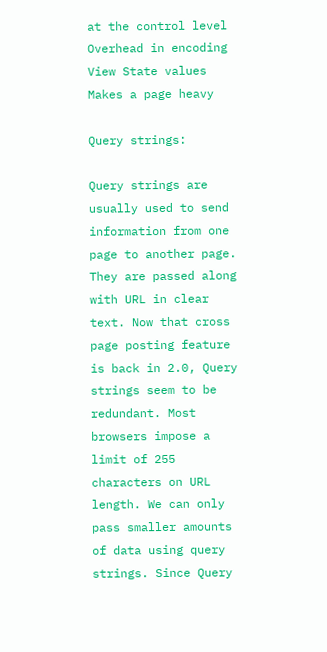at the control level
Overhead in encoding View State values
Makes a page heavy

Query strings:

Query strings are usually used to send information from one page to another page. They are passed along with URL in clear text. Now that cross page posting feature is back in 2.0, Query strings seem to be redundant. Most browsers impose a limit of 255 characters on URL length. We can only pass smaller amounts of data using query strings. Since Query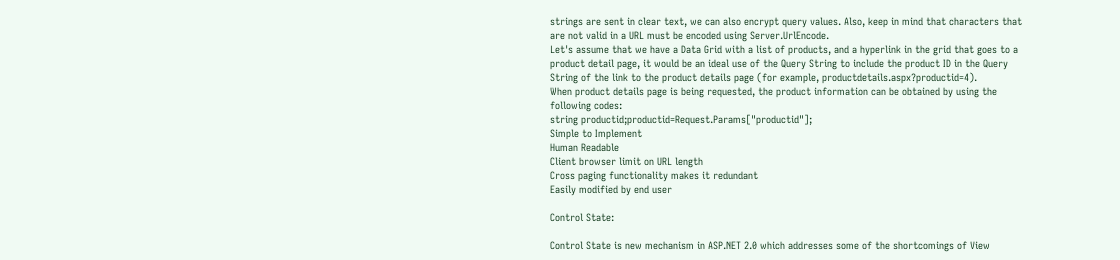strings are sent in clear text, we can also encrypt query values. Also, keep in mind that characters that are not valid in a URL must be encoded using Server.UrlEncode.
Let's assume that we have a Data Grid with a list of products, and a hyperlink in the grid that goes to a product detail page, it would be an ideal use of the Query String to include the product ID in the Query String of the link to the product details page (for example, productdetails.aspx?productid=4).
When product details page is being requested, the product information can be obtained by using the following codes:
string productid;productid=Request.Params["productid"];
Simple to Implement
Human Readable
Client browser limit on URL length
Cross paging functionality makes it redundant
Easily modified by end user

Control State:

Control State is new mechanism in ASP.NET 2.0 which addresses some of the shortcomings of View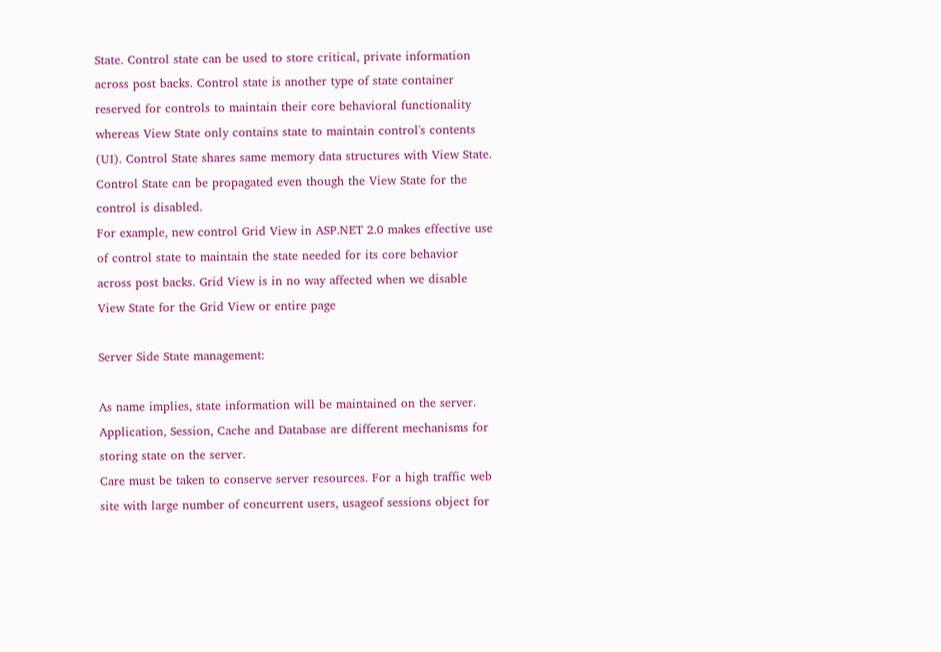State. Control state can be used to store critical, private information across post backs. Control state is another type of state container reserved for controls to maintain their core behavioral functionality whereas View State only contains state to maintain control's contents (UI). Control State shares same memory data structures with View State. Control State can be propagated even though the View State for the control is disabled.
For example, new control Grid View in ASP.NET 2.0 makes effective use of control state to maintain the state needed for its core behavior across post backs. Grid View is in no way affected when we disable View State for the Grid View or entire page

Server Side State management:

As name implies, state information will be maintained on the server. Application, Session, Cache and Database are different mechanisms for storing state on the server.
Care must be taken to conserve server resources. For a high traffic web site with large number of concurrent users, usageof sessions object for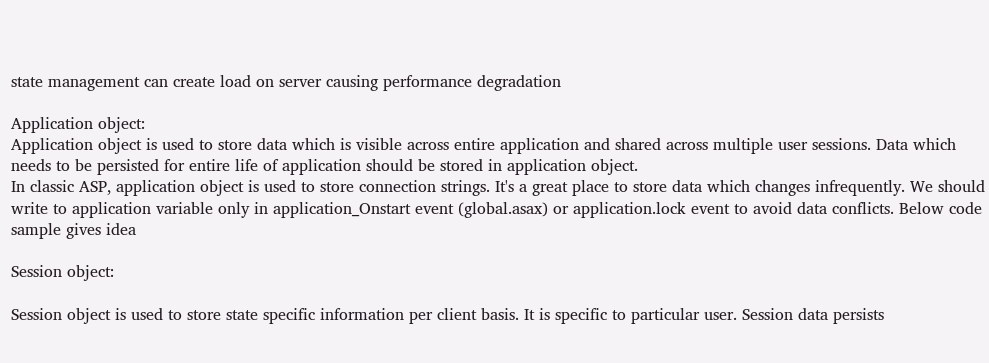state management can create load on server causing performance degradation

Application object:
Application object is used to store data which is visible across entire application and shared across multiple user sessions. Data which needs to be persisted for entire life of application should be stored in application object.
In classic ASP, application object is used to store connection strings. It's a great place to store data which changes infrequently. We should write to application variable only in application_Onstart event (global.asax) or application.lock event to avoid data conflicts. Below code sample gives idea

Session object:

Session object is used to store state specific information per client basis. It is specific to particular user. Session data persists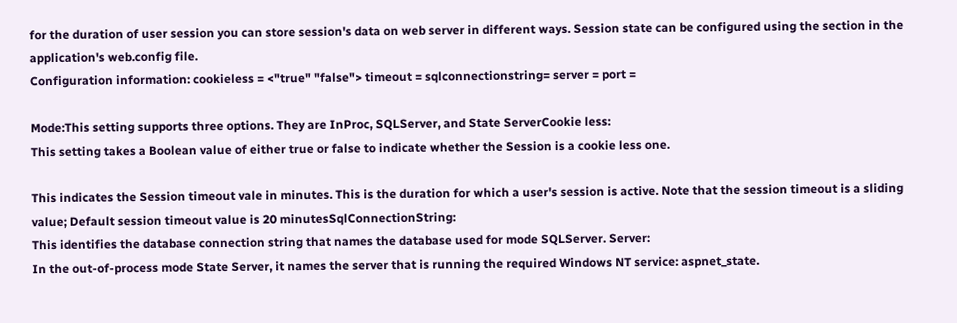for the duration of user session you can store session's data on web server in different ways. Session state can be configured using the section in the application's web.config file.
Configuration information: cookieless = <"true" "false"> timeout = sqlconnectionstring= server = port =

Mode:This setting supports three options. They are InProc, SQLServer, and State ServerCookie less:
This setting takes a Boolean value of either true or false to indicate whether the Session is a cookie less one.

This indicates the Session timeout vale in minutes. This is the duration for which a user's session is active. Note that the session timeout is a sliding value; Default session timeout value is 20 minutesSqlConnectionString:
This identifies the database connection string that names the database used for mode SQLServer. Server:
In the out-of-process mode State Server, it names the server that is running the required Windows NT service: aspnet_state.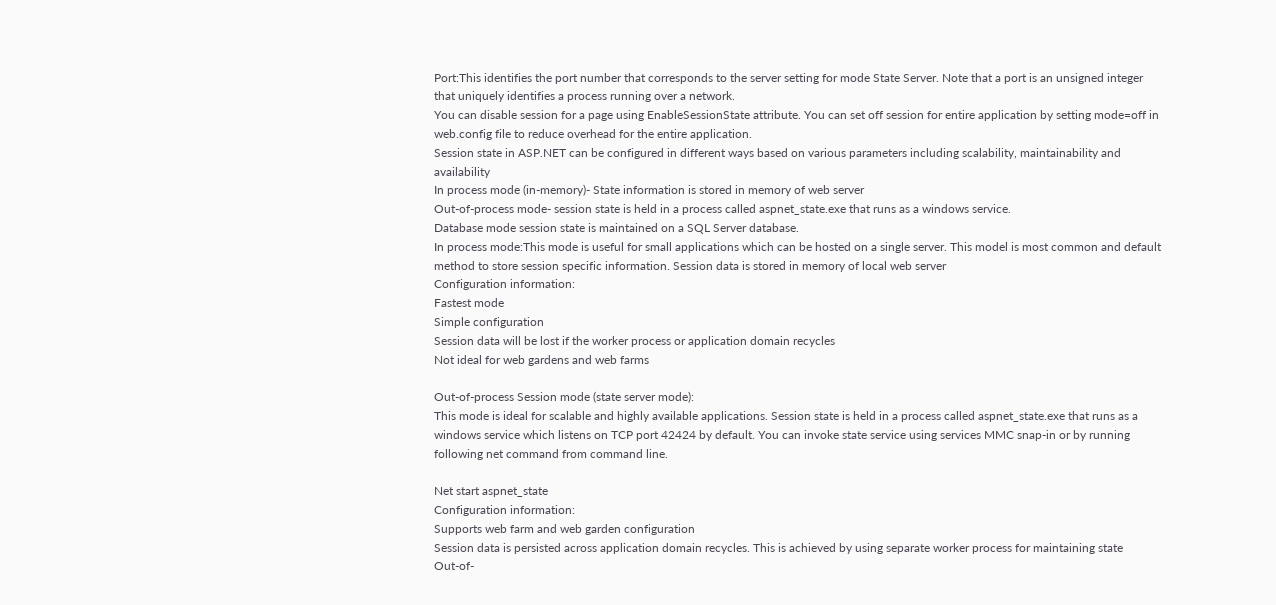Port:This identifies the port number that corresponds to the server setting for mode State Server. Note that a port is an unsigned integer that uniquely identifies a process running over a network.
You can disable session for a page using EnableSessionState attribute. You can set off session for entire application by setting mode=off in web.config file to reduce overhead for the entire application.
Session state in ASP.NET can be configured in different ways based on various parameters including scalability, maintainability and availability
In process mode (in-memory)- State information is stored in memory of web server
Out-of-process mode- session state is held in a process called aspnet_state.exe that runs as a windows service.
Database mode session state is maintained on a SQL Server database.
In process mode:This mode is useful for small applications which can be hosted on a single server. This model is most common and default method to store session specific information. Session data is stored in memory of local web server
Configuration information:
Fastest mode
Simple configuration
Session data will be lost if the worker process or application domain recycles
Not ideal for web gardens and web farms

Out-of-process Session mode (state server mode):
This mode is ideal for scalable and highly available applications. Session state is held in a process called aspnet_state.exe that runs as a windows service which listens on TCP port 42424 by default. You can invoke state service using services MMC snap-in or by running following net command from command line.

Net start aspnet_state
Configuration information:
Supports web farm and web garden configuration
Session data is persisted across application domain recycles. This is achieved by using separate worker process for maintaining state
Out-of-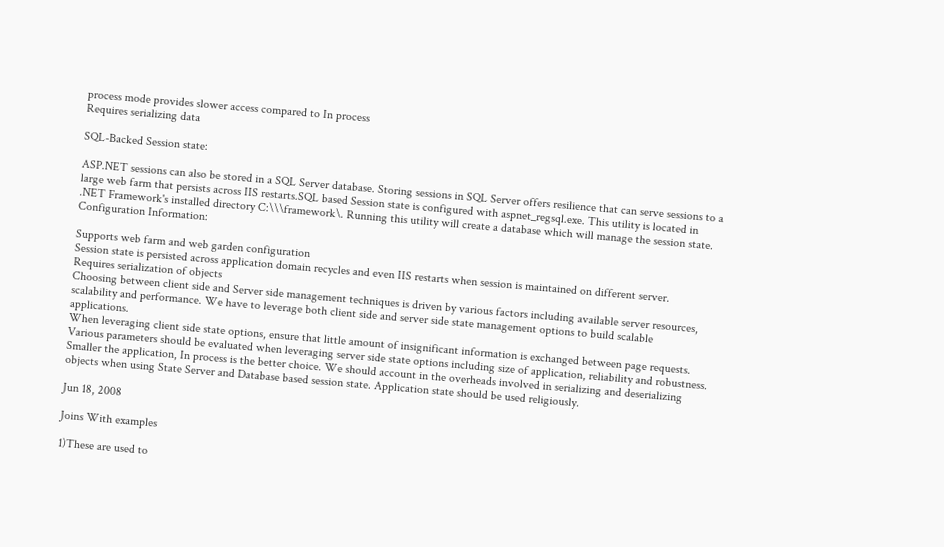process mode provides slower access compared to In process
Requires serializing data

SQL-Backed Session state:

ASP.NET sessions can also be stored in a SQL Server database. Storing sessions in SQL Server offers resilience that can serve sessions to a large web farm that persists across IIS restarts.SQL based Session state is configured with aspnet_regsql.exe. This utility is located in .NET Framework's installed directory C:\\\framework\. Running this utility will create a database which will manage the session state.
Configuration Information:

Supports web farm and web garden configuration
Session state is persisted across application domain recycles and even IIS restarts when session is maintained on different server.
Requires serialization of objects
Choosing between client side and Server side management techniques is driven by various factors including available server resources, scalability and performance. We have to leverage both client side and server side state management options to build scalable applications.
When leveraging client side state options, ensure that little amount of insignificant information is exchanged between page requests.
Various parameters should be evaluated when leveraging server side state options including size of application, reliability and robustness. Smaller the application, In process is the better choice. We should account in the overheads involved in serializing and deserializing objects when using State Server and Database based session state. Application state should be used religiously.

Jun 18, 2008

Joins With examples

1)These are used to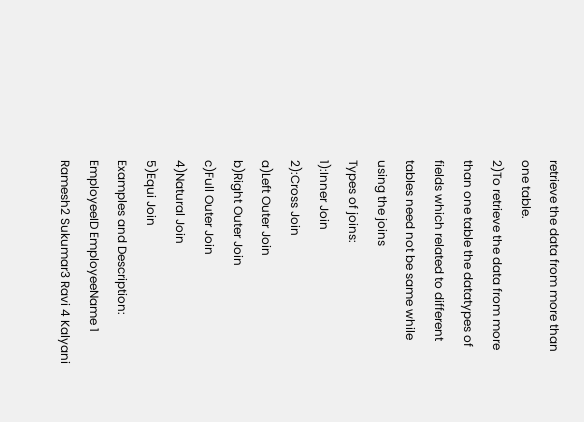retrieve the data from more than one table.
2)To retrieve the data from more than one table the datatypes of fields which related to different tables need not be same while using the joins
Types of joins:
1):Inner Join
2):Cross Join
a)Left Outer Join
b)Right Outer Join
c)Full Outer Join
4)Natural Join
5)Equi Join
Examples and Description:
EmployeeID EmployeeName 1 Ramesh2 Sukumar3 Ravi 4 Kalyani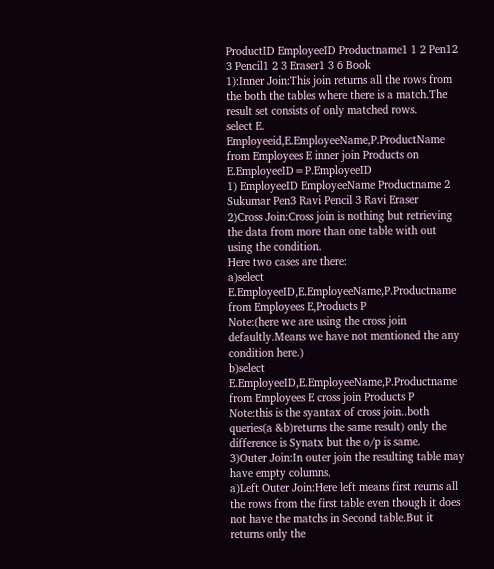ProductID EmployeeID Productname1 1 2 Pen12 3 Pencil1 2 3 Eraser1 3 6 Book
1):Inner Join:This join returns all the rows from the both the tables where there is a match.The result set consists of only matched rows.
select E. Employeeid,E.EmployeeName,P.ProductName from Employees E inner join Products on E.EmployeeID=P.EmployeeID
1) EmployeeID EmployeeName Productname 2 Sukumar Pen3 Ravi Pencil 3 Ravi Eraser
2)Cross Join:Cross join is nothing but retrieving the data from more than one table with out using the condition.
Here two cases are there:
a)select E.EmployeeID,E.EmployeeName,P.Productname from Employees E,Products P
Note:(here we are using the cross join defaultly.Means we have not mentioned the any condition here.)
b)select E.EmployeeID,E.EmployeeName,P.Productname from Employees E cross join Products P
Note:this is the syantax of cross join..both queries(a &b)returns the same result) only the difference is Synatx but the o/p is same.
3)Outer Join:In outer join the resulting table may have empty columns.
a)Left Outer Join:Here left means first reurns all the rows from the first table even though it does not have the matchs in Second table.But it returns only the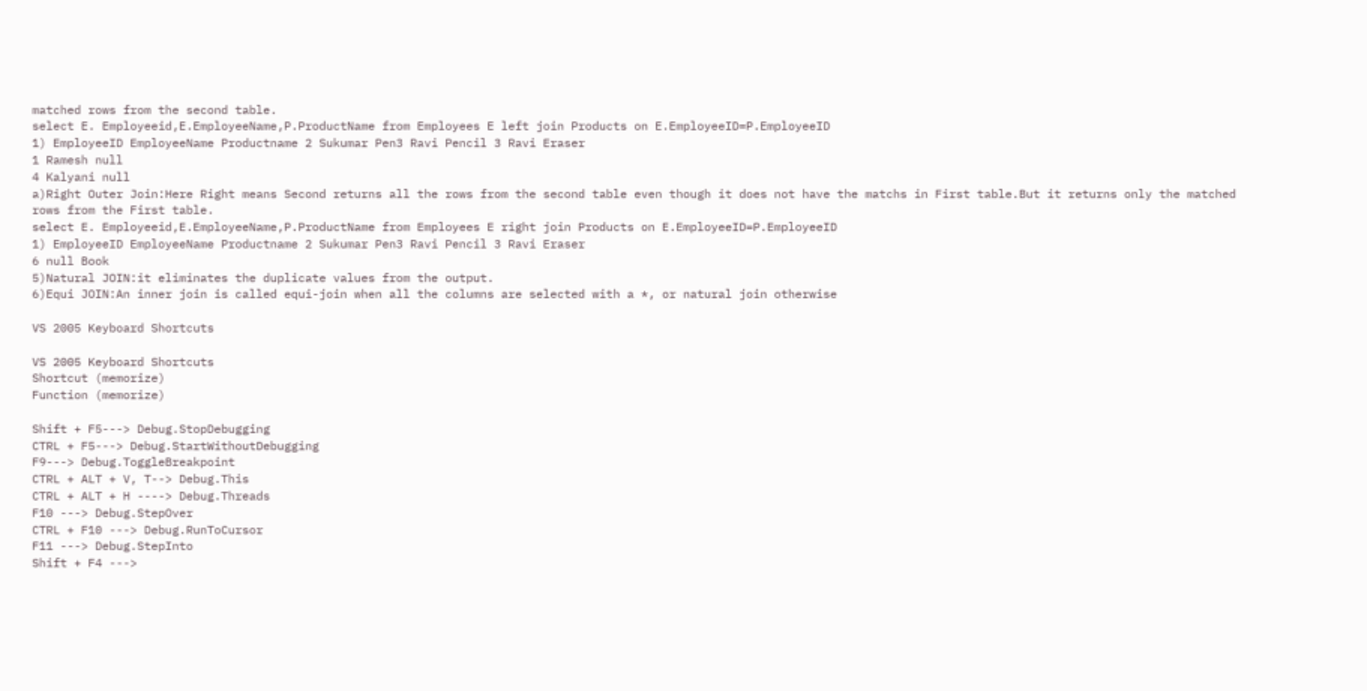matched rows from the second table.
select E. Employeeid,E.EmployeeName,P.ProductName from Employees E left join Products on E.EmployeeID=P.EmployeeID
1) EmployeeID EmployeeName Productname 2 Sukumar Pen3 Ravi Pencil 3 Ravi Eraser
1 Ramesh null
4 Kalyani null
a)Right Outer Join:Here Right means Second returns all the rows from the second table even though it does not have the matchs in First table.But it returns only the matched rows from the First table.
select E. Employeeid,E.EmployeeName,P.ProductName from Employees E right join Products on E.EmployeeID=P.EmployeeID
1) EmployeeID EmployeeName Productname 2 Sukumar Pen3 Ravi Pencil 3 Ravi Eraser
6 null Book
5)Natural JOIN:it eliminates the duplicate values from the output.
6)Equi JOIN:An inner join is called equi-join when all the columns are selected with a *, or natural join otherwise

VS 2005 Keyboard Shortcuts

VS 2005 Keyboard Shortcuts
Shortcut (memorize)
Function (memorize)

Shift + F5---> Debug.StopDebugging
CTRL + F5---> Debug.StartWithoutDebugging
F9---> Debug.ToggleBreakpoint
CTRL + ALT + V, T--> Debug.This
CTRL + ALT + H ----> Debug.Threads
F10 ---> Debug.StepOver
CTRL + F10 ---> Debug.RunToCursor
F11 ---> Debug.StepInto
Shift + F4 --->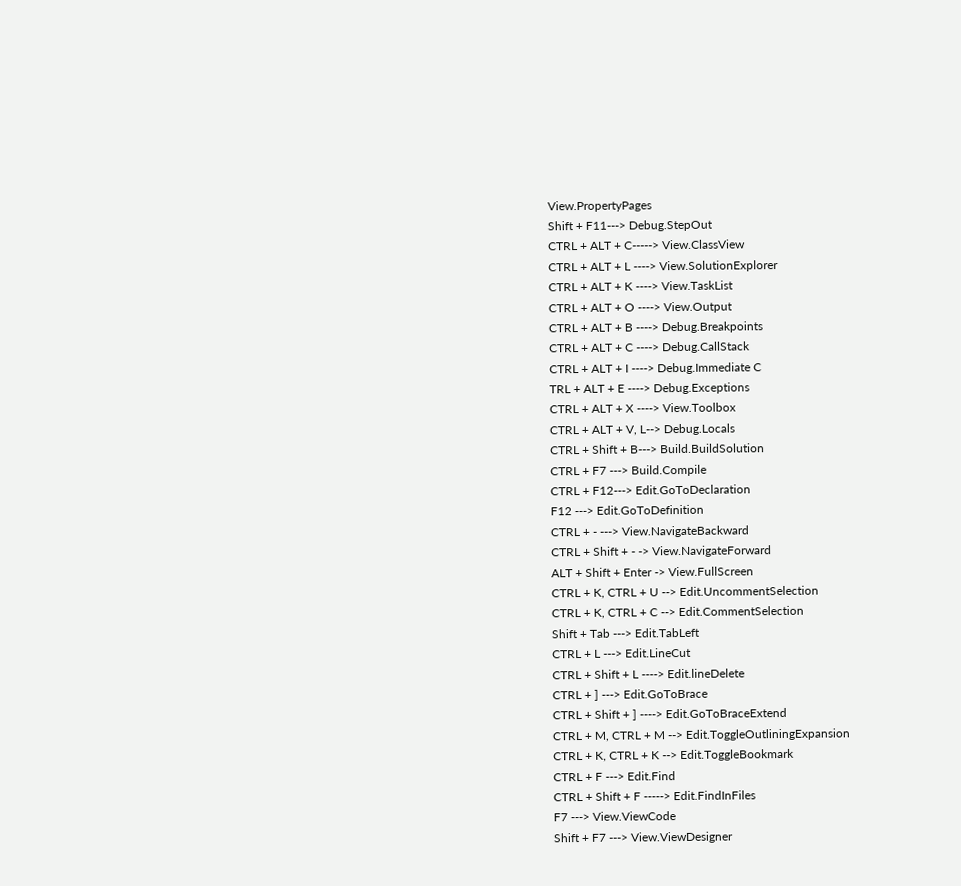View.PropertyPages
Shift + F11---> Debug.StepOut
CTRL + ALT + C-----> View.ClassView
CTRL + ALT + L ----> View.SolutionExplorer
CTRL + ALT + K ----> View.TaskList
CTRL + ALT + O ----> View.Output
CTRL + ALT + B ----> Debug.Breakpoints
CTRL + ALT + C ----> Debug.CallStack
CTRL + ALT + I ----> Debug.Immediate C
TRL + ALT + E ----> Debug.Exceptions
CTRL + ALT + X ----> View.Toolbox
CTRL + ALT + V, L--> Debug.Locals
CTRL + Shift + B---> Build.BuildSolution
CTRL + F7 ---> Build.Compile
CTRL + F12---> Edit.GoToDeclaration
F12 ---> Edit.GoToDefinition
CTRL + - ---> View.NavigateBackward
CTRL + Shift + - -> View.NavigateForward
ALT + Shift + Enter -> View.FullScreen
CTRL + K, CTRL + U --> Edit.UncommentSelection
CTRL + K, CTRL + C --> Edit.CommentSelection
Shift + Tab ---> Edit.TabLeft
CTRL + L ---> Edit.LineCut
CTRL + Shift + L ----> Edit.lineDelete
CTRL + ] ---> Edit.GoToBrace
CTRL + Shift + ] ----> Edit.GoToBraceExtend
CTRL + M, CTRL + M --> Edit.ToggleOutliningExpansion
CTRL + K, CTRL + K --> Edit.ToggleBookmark
CTRL + F ---> Edit.Find
CTRL + Shift + F -----> Edit.FindInFiles
F7 ---> View.ViewCode
Shift + F7 ---> View.ViewDesigner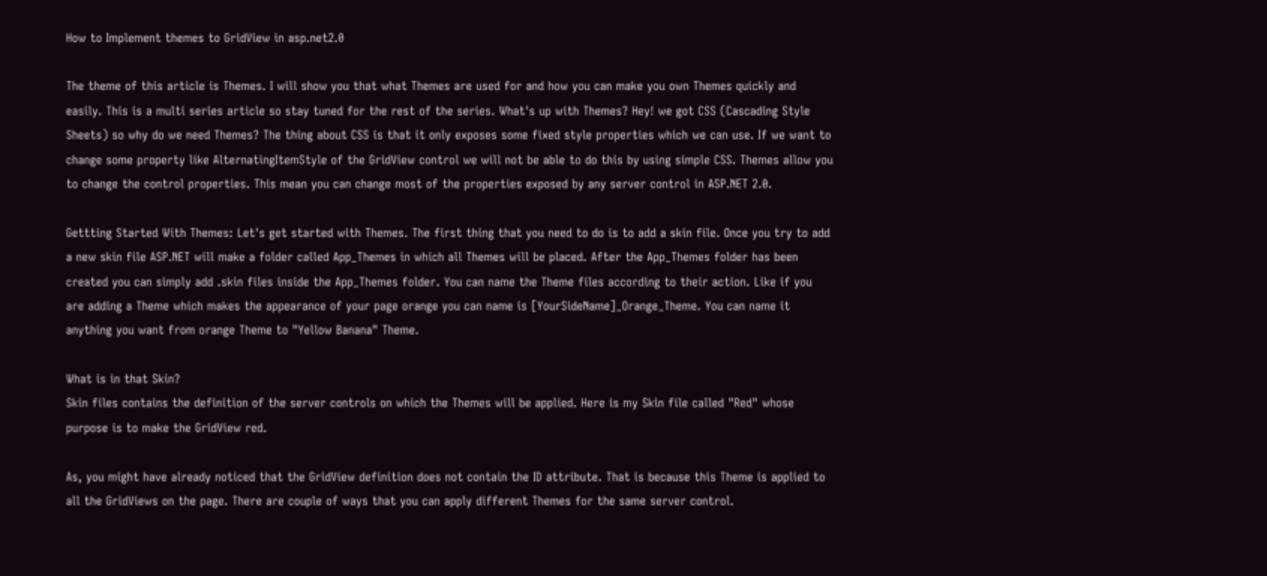How to Implement themes to GridView in asp.net2.0

The theme of this article is Themes. I will show you that what Themes are used for and how you can make you own Themes quickly and easily. This is a multi series article so stay tuned for the rest of the series. What's up with Themes? Hey! we got CSS (Cascading Style Sheets) so why do we need Themes? The thing about CSS is that it only exposes some fixed style properties which we can use. If we want to change some property like AlternatingItemStyle of the GridView control we will not be able to do this by using simple CSS. Themes allow you to change the control properties. This mean you can change most of the properties exposed by any server control in ASP.NET 2.0.

Gettting Started With Themes: Let's get started with Themes. The first thing that you need to do is to add a skin file. Once you try to add a new skin file ASP.NET will make a folder called App_Themes in which all Themes will be placed. After the App_Themes folder has been created you can simply add .skin files inside the App_Themes folder. You can name the Theme files according to their action. Like if you are adding a Theme which makes the appearance of your page orange you can name is [YourSideName]_Orange_Theme. You can name it anything you want from orange Theme to "Yellow Banana" Theme.

What is in that Skin?
Skin files contains the definition of the server controls on which the Themes will be applied. Here is my Skin file called "Red" whose purpose is to make the GridView red.

As, you might have already noticed that the GridView definition does not contain the ID attribute. That is because this Theme is applied to all the GridViews on the page. There are couple of ways that you can apply different Themes for the same server control.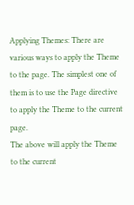Applying Themes: There are various ways to apply the Theme to the page. The simplest one of them is to use the Page directive to apply the Theme to the current page.
The above will apply the Theme to the current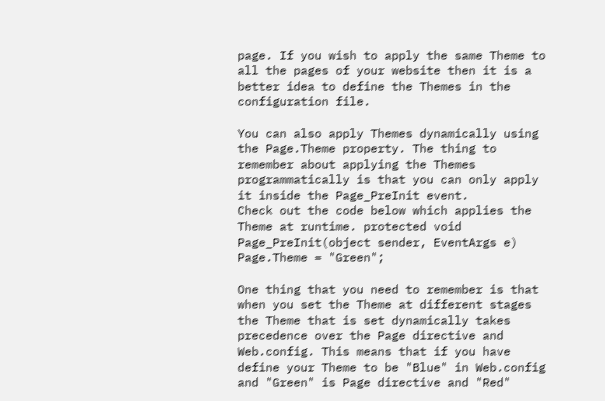page. If you wish to apply the same Theme to all the pages of your website then it is a better idea to define the Themes in the configuration file.

You can also apply Themes dynamically using the Page.Theme property. The thing to remember about applying the Themes programmatically is that you can only apply it inside the Page_PreInit event.
Check out the code below which applies the Theme at runtime. protected void Page_PreInit(object sender, EventArgs e)
Page.Theme = "Green";

One thing that you need to remember is that when you set the Theme at different stages the Theme that is set dynamically takes precedence over the Page directive and Web.config. This means that if you have define your Theme to be "Blue" in Web.config and "Green" is Page directive and "Red"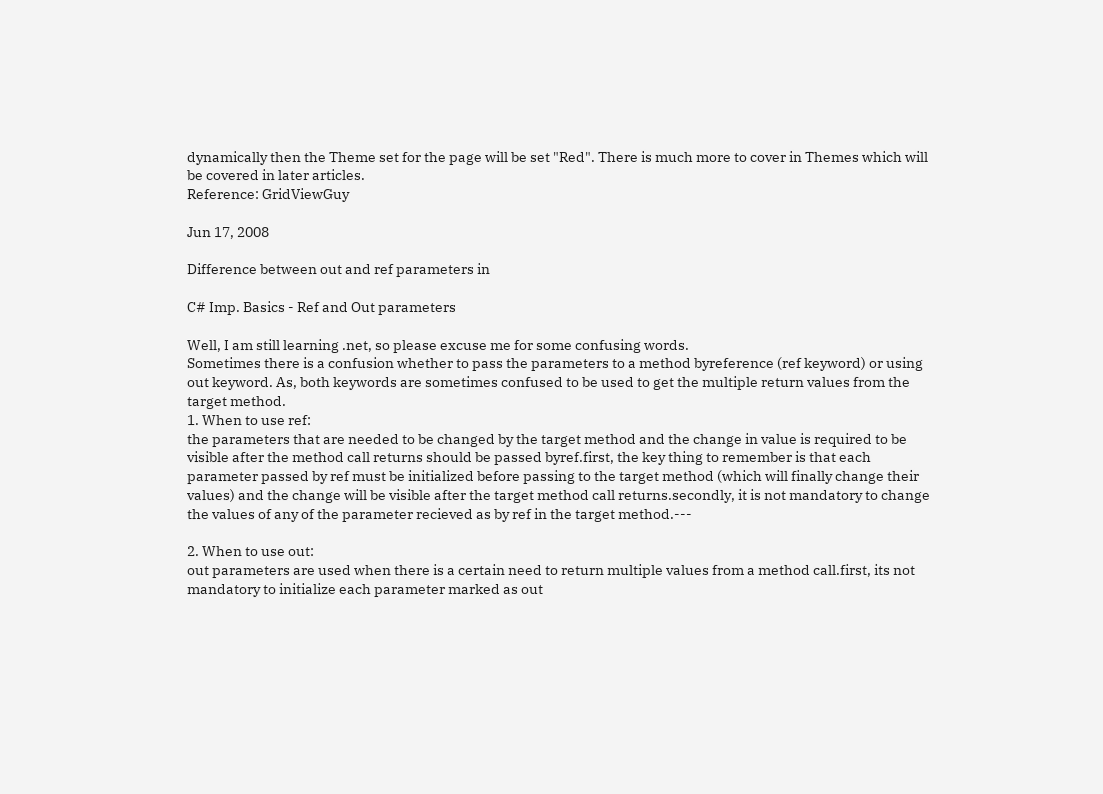dynamically then the Theme set for the page will be set "Red". There is much more to cover in Themes which will be covered in later articles.
Reference: GridViewGuy

Jun 17, 2008

Difference between out and ref parameters in

C# Imp. Basics - Ref and Out parameters

Well, I am still learning .net, so please excuse me for some confusing words.
Sometimes there is a confusion whether to pass the parameters to a method byreference (ref keyword) or using out keyword. As, both keywords are sometimes confused to be used to get the multiple return values from the target method.
1. When to use ref:
the parameters that are needed to be changed by the target method and the change in value is required to be visible after the method call returns should be passed byref.first, the key thing to remember is that each parameter passed by ref must be initialized before passing to the target method (which will finally change their values) and the change will be visible after the target method call returns.secondly, it is not mandatory to change the values of any of the parameter recieved as by ref in the target method.---

2. When to use out:
out parameters are used when there is a certain need to return multiple values from a method call.first, its not mandatory to initialize each parameter marked as out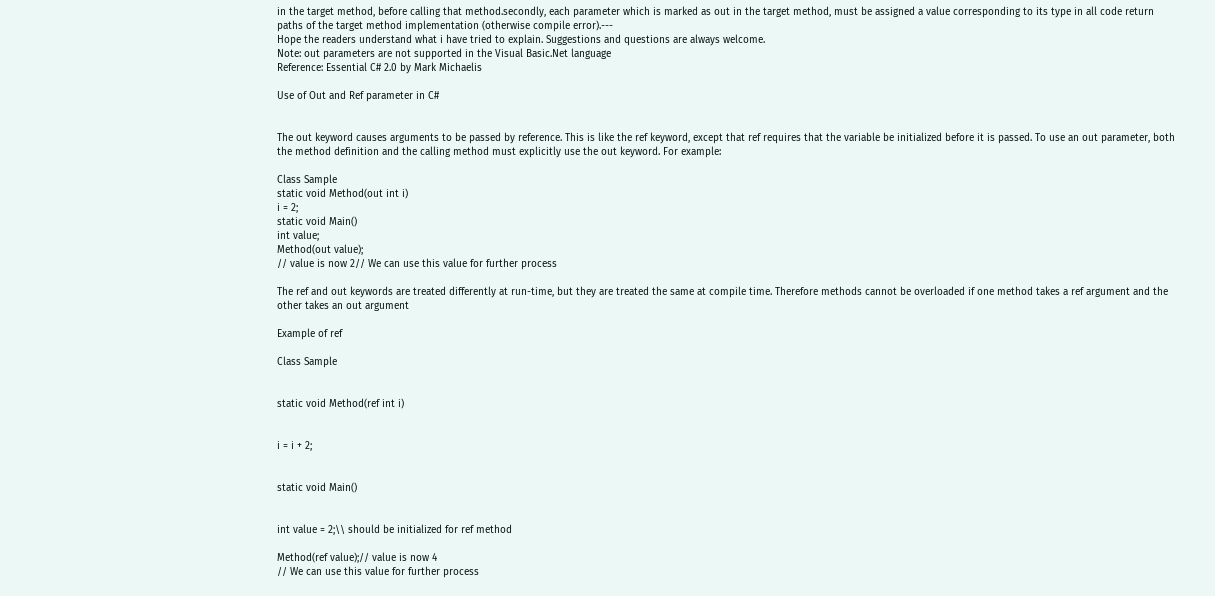in the target method, before calling that method.secondly, each parameter which is marked as out in the target method, must be assigned a value corresponding to its type in all code return paths of the target method implementation (otherwise compile error).---
Hope the readers understand what i have tried to explain. Suggestions and questions are always welcome.
Note: out parameters are not supported in the Visual Basic.Net language
Reference: Essential C# 2.0 by Mark Michaelis

Use of Out and Ref parameter in C#


The out keyword causes arguments to be passed by reference. This is like the ref keyword, except that ref requires that the variable be initialized before it is passed. To use an out parameter, both the method definition and the calling method must explicitly use the out keyword. For example:

Class Sample
static void Method(out int i)
i = 2;
static void Main()
int value;
Method(out value);
// value is now 2// We can use this value for further process

The ref and out keywords are treated differently at run-time, but they are treated the same at compile time. Therefore methods cannot be overloaded if one method takes a ref argument and the other takes an out argument

Example of ref

Class Sample


static void Method(ref int i)


i = i + 2;


static void Main()


int value = 2;\\ should be initialized for ref method

Method(ref value);// value is now 4
// We can use this value for further process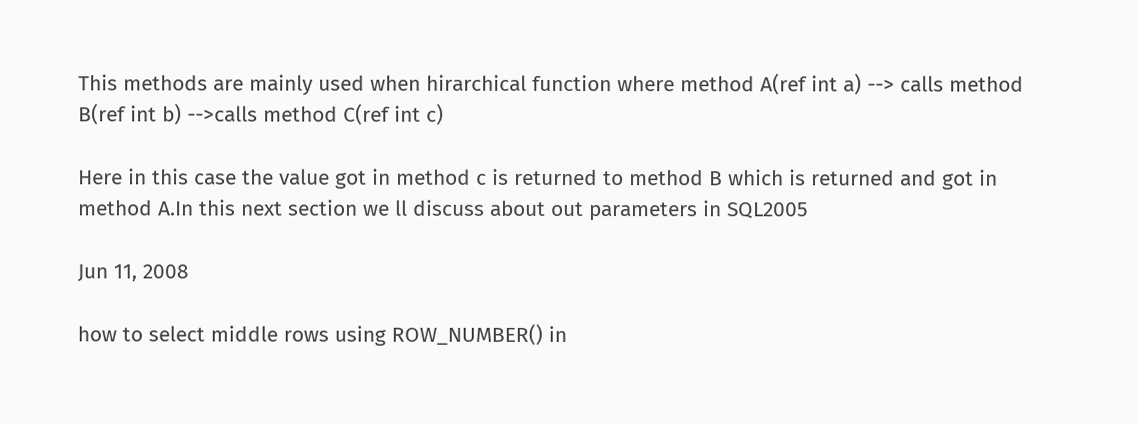This methods are mainly used when hirarchical function where method A(ref int a) --> calls method B(ref int b) -->calls method C(ref int c)

Here in this case the value got in method c is returned to method B which is returned and got in method A.In this next section we ll discuss about out parameters in SQL2005

Jun 11, 2008

how to select middle rows using ROW_NUMBER() in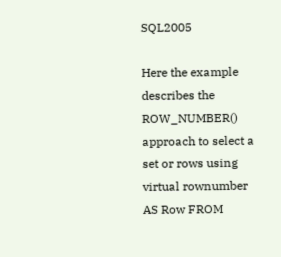SQL2005

Here the example describes the ROW_NUMBER() approach to select a set or rows using virtual rownumber
AS Row FROM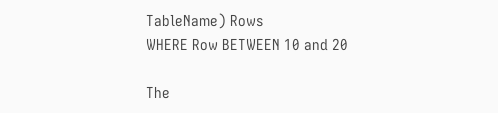TableName) Rows
WHERE Row BETWEEN 10 and 20

The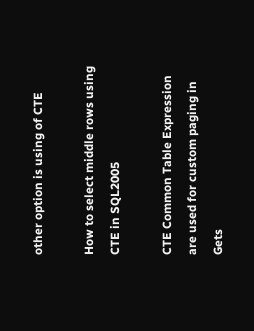other option is using of CTE

How to select middle rows using CTE in SQL2005

CTE Common Table Expression are used for custom paging in
Gets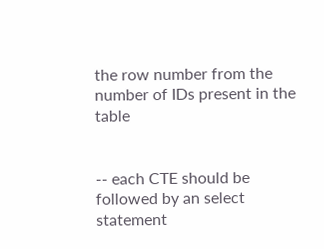the row number from the number of IDs present in the table


-- each CTE should be followed by an select statement